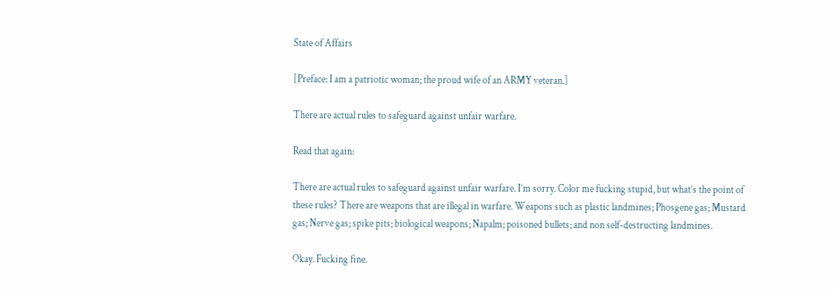State of Affairs

[Preface: I am a patriotic woman; the proud wife of an ARMY veteran.]

There are actual rules to safeguard against unfair warfare.

Read that again:

There are actual rules to safeguard against unfair warfare. I’m sorry. Color me fucking stupid, but what’s the point of these rules? There are weapons that are illegal in warfare. Weapons such as plastic landmines; Phosgene gas; Mustard gas; Nerve gas; spike pits; biological weapons; Napalm; poisoned bullets; and non self-destructing landmines.

Okay. Fucking fine.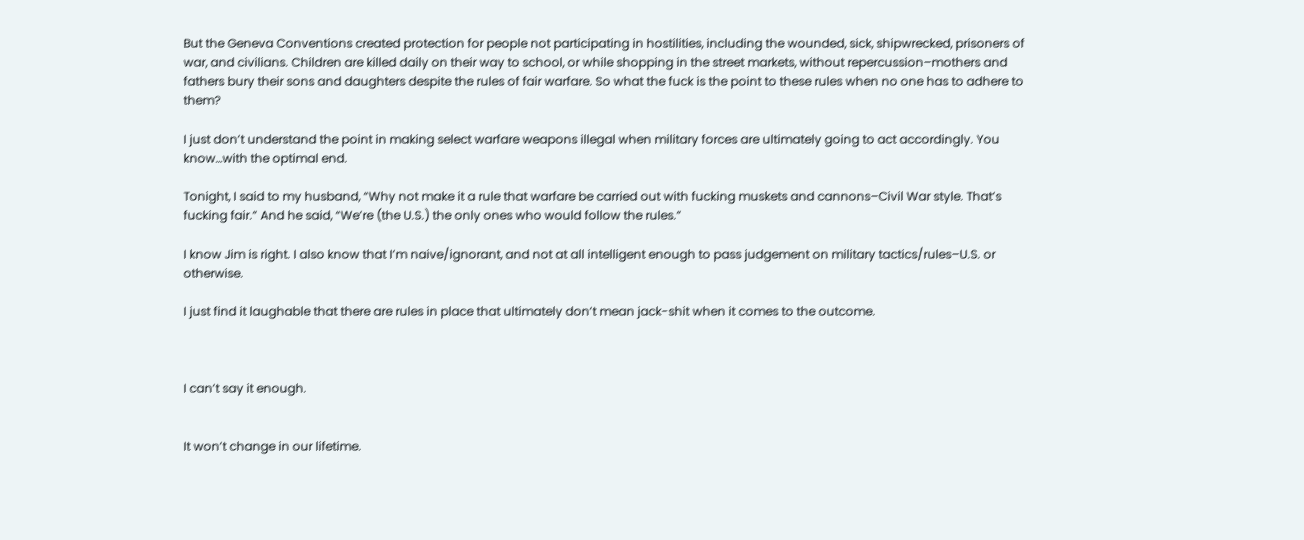But the Geneva Conventions created protection for people not participating in hostilities, including the wounded, sick, shipwrecked, prisoners of war, and civilians. Children are killed daily on their way to school, or while shopping in the street markets, without repercussion–mothers and fathers bury their sons and daughters despite the rules of fair warfare. So what the fuck is the point to these rules when no one has to adhere to them?

I just don’t understand the point in making select warfare weapons illegal when military forces are ultimately going to act accordingly. You know…with the optimal end.

Tonight, I said to my husband, “Why not make it a rule that warfare be carried out with fucking muskets and cannons–Civil War style. That’s fucking fair.” And he said, “We’re (the U.S.) the only ones who would follow the rules.”

I know Jim is right. I also know that I’m naive/ignorant, and not at all intelligent enough to pass judgement on military tactics/rules–U.S. or otherwise.

I just find it laughable that there are rules in place that ultimately don’t mean jack-shit when it comes to the outcome.



I can’t say it enough.


It won’t change in our lifetime.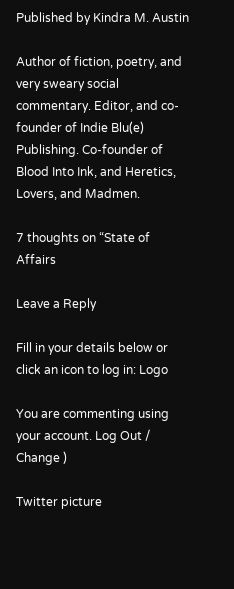Published by Kindra M. Austin

Author of fiction, poetry, and very sweary social commentary. Editor, and co-founder of Indie Blu(e) Publishing. Co-founder of Blood Into Ink, and Heretics, Lovers, and Madmen.

7 thoughts on “State of Affairs

Leave a Reply

Fill in your details below or click an icon to log in: Logo

You are commenting using your account. Log Out /  Change )

Twitter picture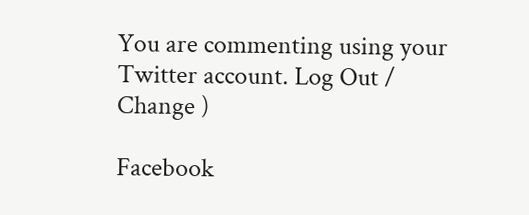You are commenting using your Twitter account. Log Out /  Change )

Facebook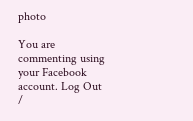photo

You are commenting using your Facebook account. Log Out /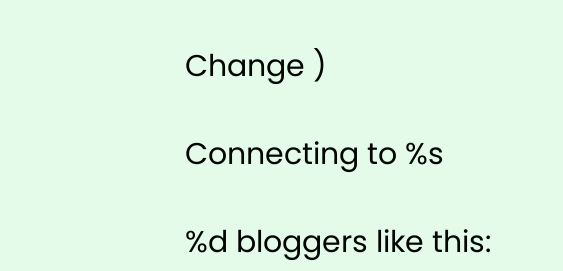Change )

Connecting to %s

%d bloggers like this: